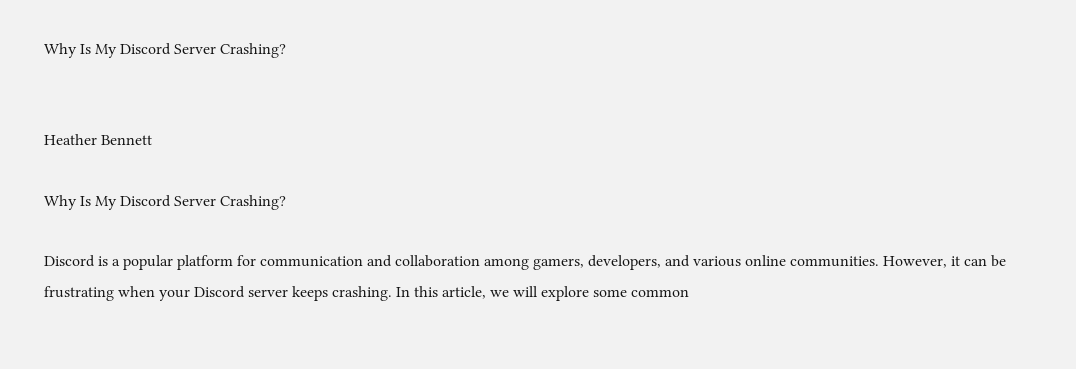Why Is My Discord Server Crashing?


Heather Bennett

Why Is My Discord Server Crashing?

Discord is a popular platform for communication and collaboration among gamers, developers, and various online communities. However, it can be frustrating when your Discord server keeps crashing. In this article, we will explore some common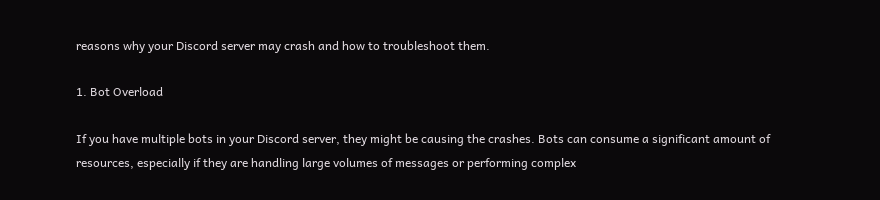reasons why your Discord server may crash and how to troubleshoot them.

1. Bot Overload

If you have multiple bots in your Discord server, they might be causing the crashes. Bots can consume a significant amount of resources, especially if they are handling large volumes of messages or performing complex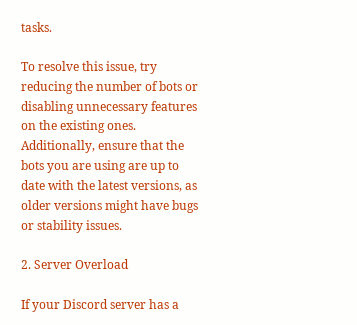tasks.

To resolve this issue, try reducing the number of bots or disabling unnecessary features on the existing ones. Additionally, ensure that the bots you are using are up to date with the latest versions, as older versions might have bugs or stability issues.

2. Server Overload

If your Discord server has a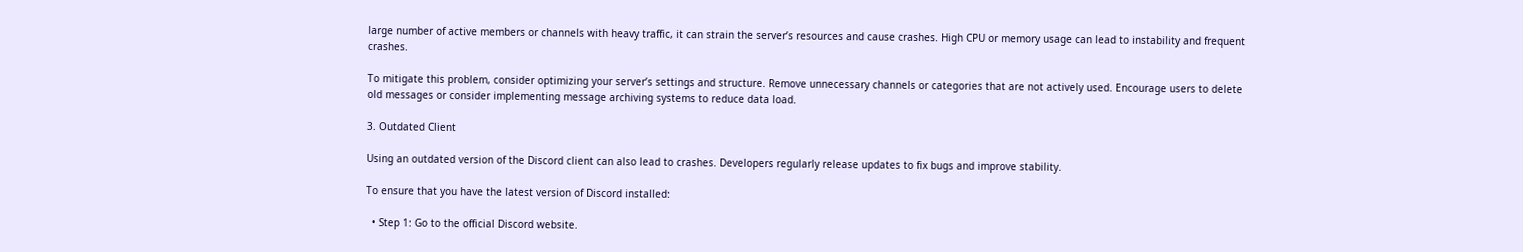large number of active members or channels with heavy traffic, it can strain the server’s resources and cause crashes. High CPU or memory usage can lead to instability and frequent crashes.

To mitigate this problem, consider optimizing your server’s settings and structure. Remove unnecessary channels or categories that are not actively used. Encourage users to delete old messages or consider implementing message archiving systems to reduce data load.

3. Outdated Client

Using an outdated version of the Discord client can also lead to crashes. Developers regularly release updates to fix bugs and improve stability.

To ensure that you have the latest version of Discord installed:

  • Step 1: Go to the official Discord website.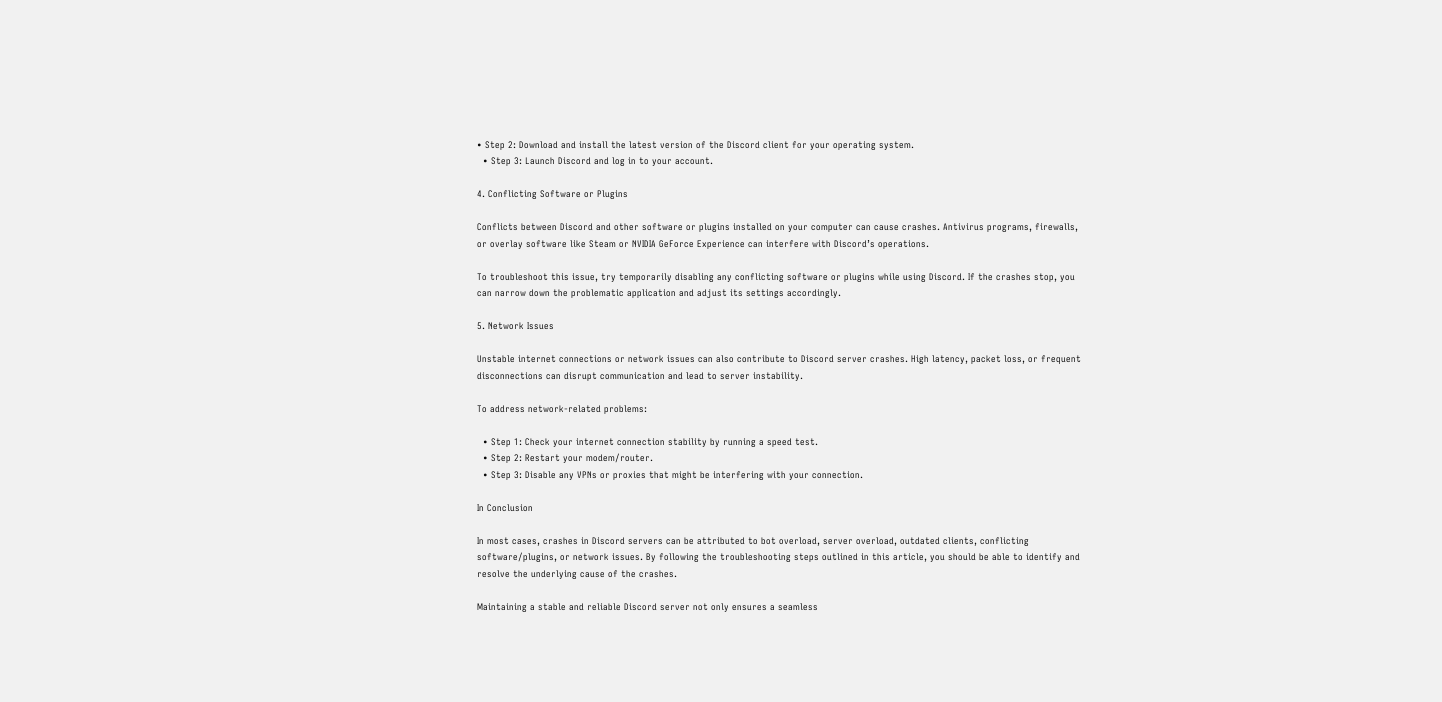• Step 2: Download and install the latest version of the Discord client for your operating system.
  • Step 3: Launch Discord and log in to your account.

4. Conflicting Software or Plugins

Conflicts between Discord and other software or plugins installed on your computer can cause crashes. Antivirus programs, firewalls, or overlay software like Steam or NVIDIA GeForce Experience can interfere with Discord’s operations.

To troubleshoot this issue, try temporarily disabling any conflicting software or plugins while using Discord. If the crashes stop, you can narrow down the problematic application and adjust its settings accordingly.

5. Network Issues

Unstable internet connections or network issues can also contribute to Discord server crashes. High latency, packet loss, or frequent disconnections can disrupt communication and lead to server instability.

To address network-related problems:

  • Step 1: Check your internet connection stability by running a speed test.
  • Step 2: Restart your modem/router.
  • Step 3: Disable any VPNs or proxies that might be interfering with your connection.

In Conclusion

In most cases, crashes in Discord servers can be attributed to bot overload, server overload, outdated clients, conflicting software/plugins, or network issues. By following the troubleshooting steps outlined in this article, you should be able to identify and resolve the underlying cause of the crashes.

Maintaining a stable and reliable Discord server not only ensures a seamless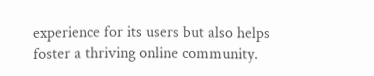experience for its users but also helps foster a thriving online community.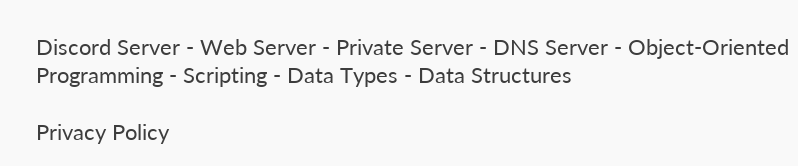Discord Server - Web Server - Private Server - DNS Server - Object-Oriented Programming - Scripting - Data Types - Data Structures

Privacy Policy